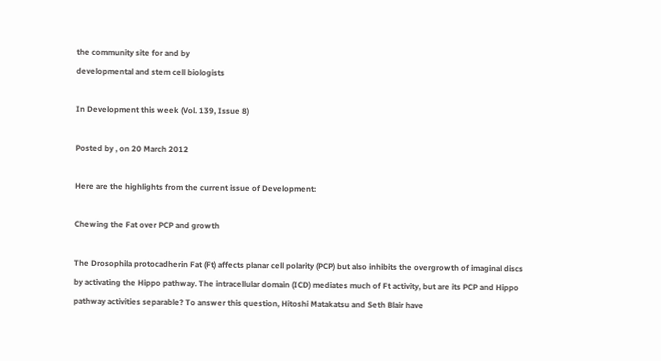the community site for and by
developmental and stem cell biologists

In Development this week (Vol. 139, Issue 8)

Posted by , on 20 March 2012

Here are the highlights from the current issue of Development:

Chewing the Fat over PCP and growth

The Drosophila protocadherin Fat (Ft) affects planar cell polarity (PCP) but also inhibits the overgrowth of imaginal discs by activating the Hippo pathway. The intracellular domain (ICD) mediates much of Ft activity, but are its PCP and Hippo pathway activities separable? To answer this question, Hitoshi Matakatsu and Seth Blair have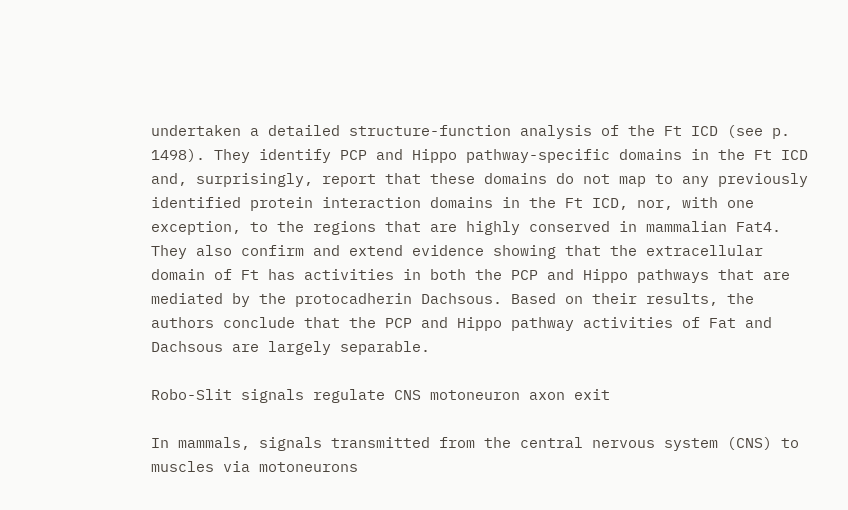undertaken a detailed structure-function analysis of the Ft ICD (see p. 1498). They identify PCP and Hippo pathway-specific domains in the Ft ICD and, surprisingly, report that these domains do not map to any previously identified protein interaction domains in the Ft ICD, nor, with one exception, to the regions that are highly conserved in mammalian Fat4. They also confirm and extend evidence showing that the extracellular domain of Ft has activities in both the PCP and Hippo pathways that are mediated by the protocadherin Dachsous. Based on their results, the authors conclude that the PCP and Hippo pathway activities of Fat and Dachsous are largely separable.

Robo-Slit signals regulate CNS motoneuron axon exit

In mammals, signals transmitted from the central nervous system (CNS) to muscles via motoneurons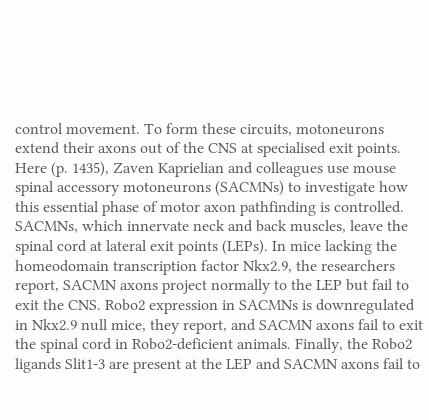control movement. To form these circuits, motoneurons extend their axons out of the CNS at specialised exit points. Here (p. 1435), Zaven Kaprielian and colleagues use mouse spinal accessory motoneurons (SACMNs) to investigate how this essential phase of motor axon pathfinding is controlled. SACMNs, which innervate neck and back muscles, leave the spinal cord at lateral exit points (LEPs). In mice lacking the homeodomain transcription factor Nkx2.9, the researchers report, SACMN axons project normally to the LEP but fail to exit the CNS. Robo2 expression in SACMNs is downregulated in Nkx2.9 null mice, they report, and SACMN axons fail to exit the spinal cord in Robo2-deficient animals. Finally, the Robo2 ligands Slit1-3 are present at the LEP and SACMN axons fail to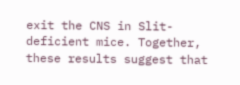exit the CNS in Slit-deficient mice. Together, these results suggest that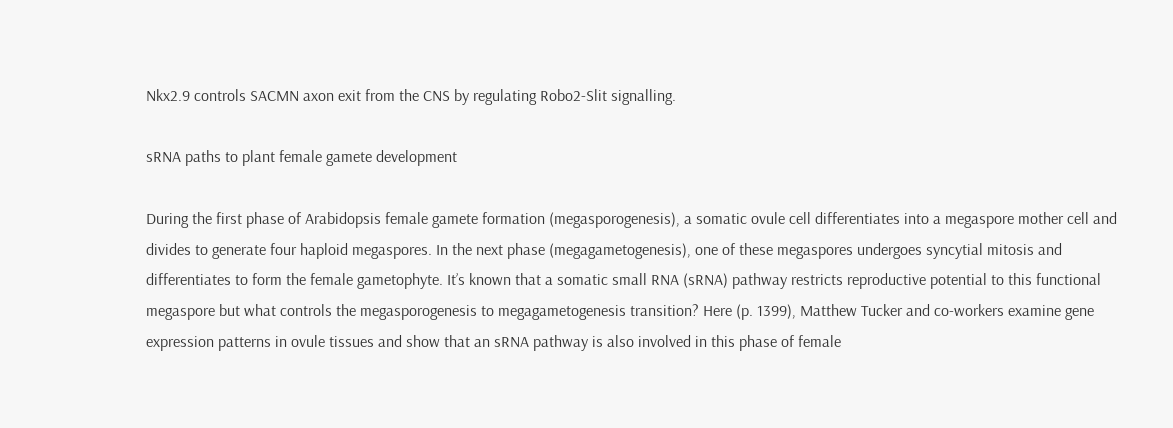Nkx2.9 controls SACMN axon exit from the CNS by regulating Robo2-Slit signalling.

sRNA paths to plant female gamete development

During the first phase of Arabidopsis female gamete formation (megasporogenesis), a somatic ovule cell differentiates into a megaspore mother cell and divides to generate four haploid megaspores. In the next phase (megagametogenesis), one of these megaspores undergoes syncytial mitosis and differentiates to form the female gametophyte. It’s known that a somatic small RNA (sRNA) pathway restricts reproductive potential to this functional megaspore but what controls the megasporogenesis to megagametogenesis transition? Here (p. 1399), Matthew Tucker and co-workers examine gene expression patterns in ovule tissues and show that an sRNA pathway is also involved in this phase of female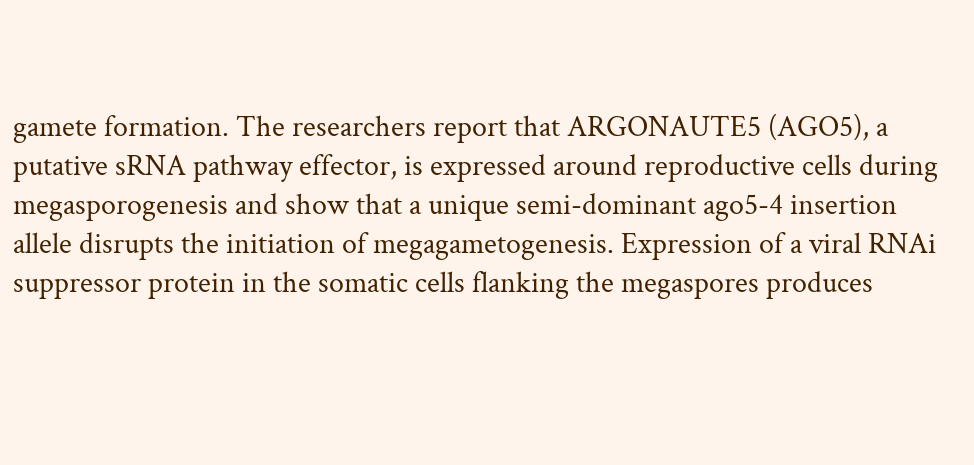gamete formation. The researchers report that ARGONAUTE5 (AGO5), a putative sRNA pathway effector, is expressed around reproductive cells during megasporogenesis and show that a unique semi-dominant ago5-4 insertion allele disrupts the initiation of megagametogenesis. Expression of a viral RNAi suppressor protein in the somatic cells flanking the megaspores produces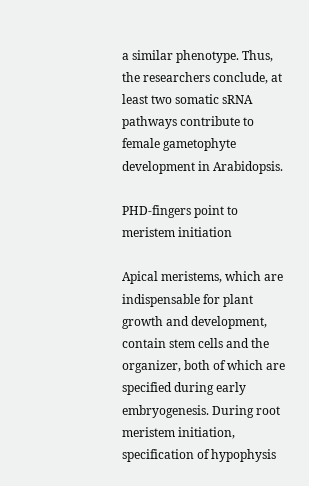a similar phenotype. Thus, the researchers conclude, at least two somatic sRNA pathways contribute to female gametophyte development in Arabidopsis.

PHD-fingers point to meristem initiation

Apical meristems, which are indispensable for plant growth and development, contain stem cells and the organizer, both of which are specified during early embryogenesis. During root meristem initiation, specification of hypophysis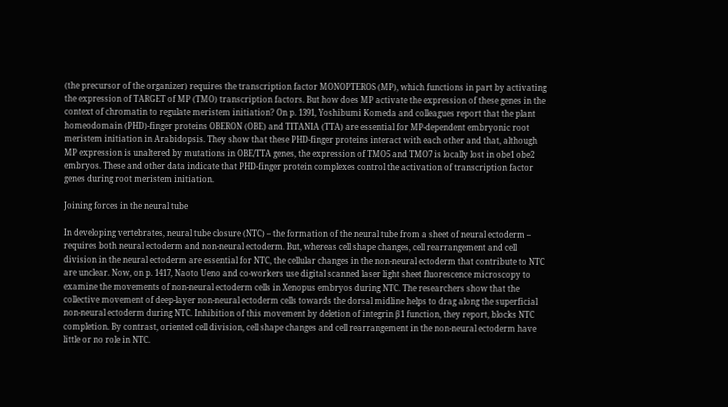(the precursor of the organizer) requires the transcription factor MONOPTEROS (MP), which functions in part by activating the expression of TARGET of MP (TMO) transcription factors. But how does MP activate the expression of these genes in the context of chromatin to regulate meristem initiation? On p. 1391, Yoshibumi Komeda and colleagues report that the plant homeodomain (PHD)-finger proteins OBERON (OBE) and TITANIA (TTA) are essential for MP-dependent embryonic root meristem initiation in Arabidopsis. They show that these PHD-finger proteins interact with each other and that, although MP expression is unaltered by mutations in OBE/TTA genes, the expression of TMO5 and TMO7 is locally lost in obe1 obe2 embryos. These and other data indicate that PHD-finger protein complexes control the activation of transcription factor genes during root meristem initiation.

Joining forces in the neural tube

In developing vertebrates, neural tube closure (NTC) – the formation of the neural tube from a sheet of neural ectoderm – requires both neural ectoderm and non-neural ectoderm. But, whereas cell shape changes, cell rearrangement and cell division in the neural ectoderm are essential for NTC, the cellular changes in the non-neural ectoderm that contribute to NTC are unclear. Now, on p. 1417, Naoto Ueno and co-workers use digital scanned laser light sheet fluorescence microscopy to examine the movements of non-neural ectoderm cells in Xenopus embryos during NTC. The researchers show that the collective movement of deep-layer non-neural ectoderm cells towards the dorsal midline helps to drag along the superficial non-neural ectoderm during NTC. Inhibition of this movement by deletion of integrin β1 function, they report, blocks NTC completion. By contrast, oriented cell division, cell shape changes and cell rearrangement in the non-neural ectoderm have little or no role in NTC.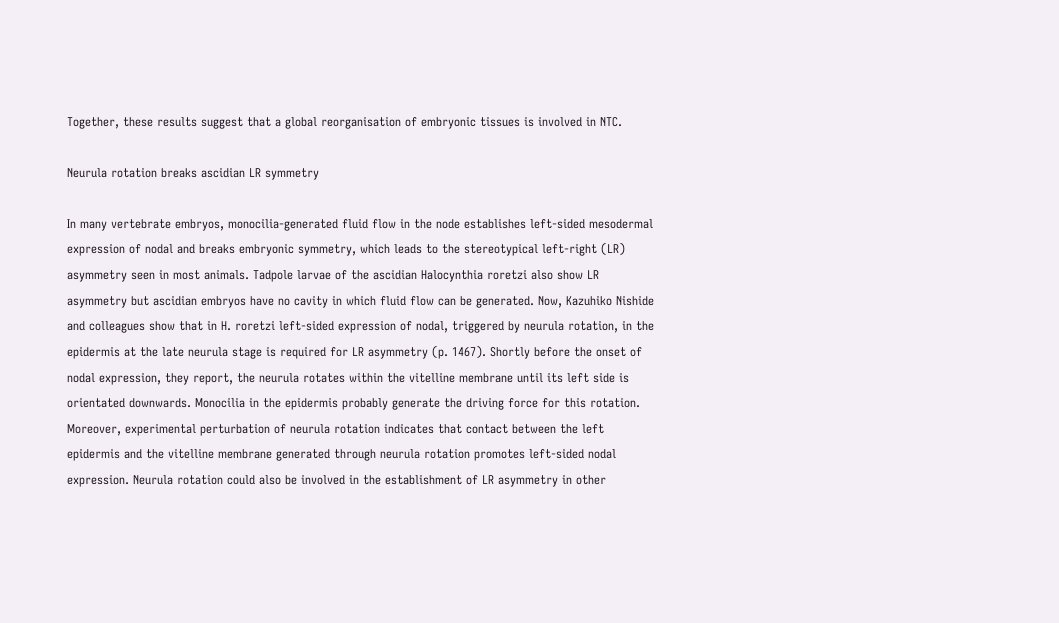Together, these results suggest that a global reorganisation of embryonic tissues is involved in NTC.

Neurula rotation breaks ascidian LR symmetry

In many vertebrate embryos, monocilia-generated fluid flow in the node establishes left-sided mesodermal expression of nodal and breaks embryonic symmetry, which leads to the stereotypical left-right (LR) asymmetry seen in most animals. Tadpole larvae of the ascidian Halocynthia roretzi also show LR asymmetry but ascidian embryos have no cavity in which fluid flow can be generated. Now, Kazuhiko Nishide and colleagues show that in H. roretzi left-sided expression of nodal, triggered by neurula rotation, in the epidermis at the late neurula stage is required for LR asymmetry (p. 1467). Shortly before the onset of nodal expression, they report, the neurula rotates within the vitelline membrane until its left side is orientated downwards. Monocilia in the epidermis probably generate the driving force for this rotation. Moreover, experimental perturbation of neurula rotation indicates that contact between the left epidermis and the vitelline membrane generated through neurula rotation promotes left-sided nodal expression. Neurula rotation could also be involved in the establishment of LR asymmetry in other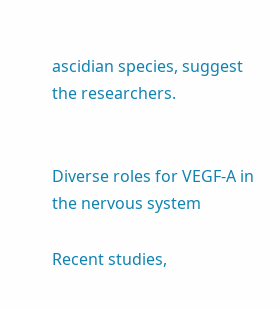ascidian species, suggest the researchers.


Diverse roles for VEGF-A in the nervous system

Recent studies,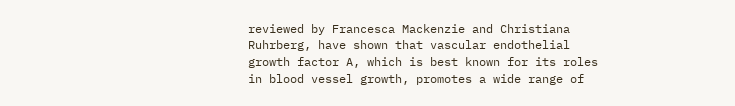reviewed by Francesca Mackenzie and Christiana Ruhrberg, have shown that vascular endothelial growth factor A, which is best known for its roles in blood vessel growth, promotes a wide range of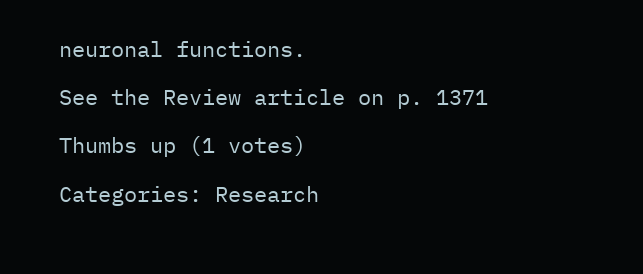neuronal functions.

See the Review article on p. 1371

Thumbs up (1 votes)

Categories: Research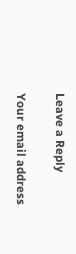Leave a Reply

Your email address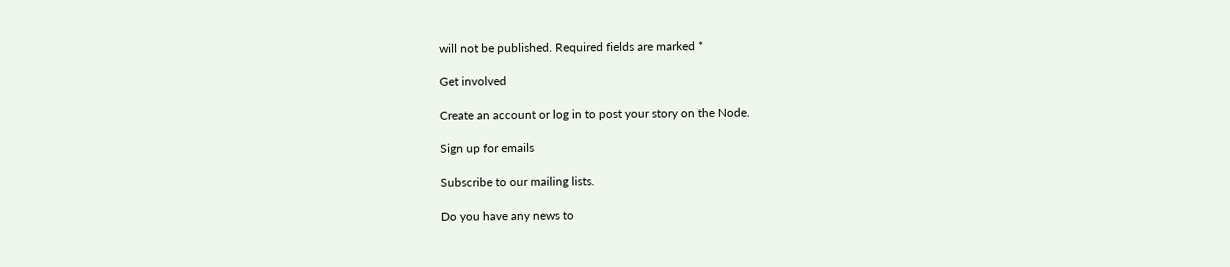will not be published. Required fields are marked *

Get involved

Create an account or log in to post your story on the Node.

Sign up for emails

Subscribe to our mailing lists.

Do you have any news to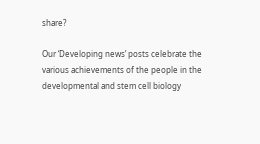share?

Our ‘Developing news’ posts celebrate the various achievements of the people in the developmental and stem cell biology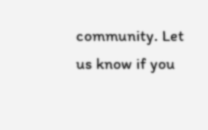community. Let us know if you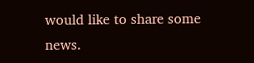would like to share some news.